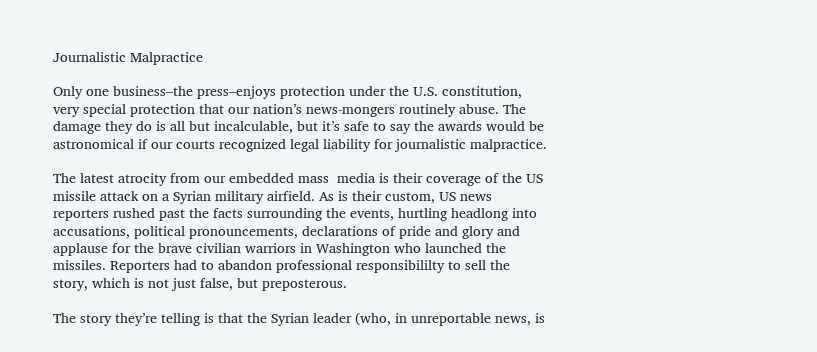Journalistic Malpractice

Only one business–the press–enjoys protection under the U.S. constitution, very special protection that our nation’s news-mongers routinely abuse. The damage they do is all but incalculable, but it’s safe to say the awards would be astronomical if our courts recognized legal liability for journalistic malpractice.

The latest atrocity from our embedded mass  media is their coverage of the US missile attack on a Syrian military airfield. As is their custom, US news reporters rushed past the facts surrounding the events, hurtling headlong into accusations, political pronouncements, declarations of pride and glory and applause for the brave civilian warriors in Washington who launched the missiles. Reporters had to abandon professional responsibililty to sell the story, which is not just false, but preposterous.

The story they’re telling is that the Syrian leader (who, in unreportable news, is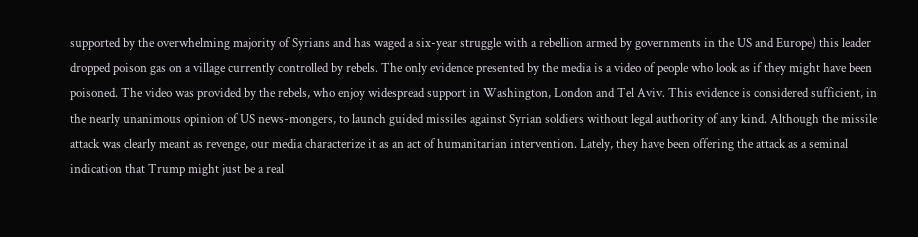supported by the overwhelming majority of Syrians and has waged a six-year struggle with a rebellion armed by governments in the US and Europe) this leader dropped poison gas on a village currently controlled by rebels. The only evidence presented by the media is a video of people who look as if they might have been poisoned. The video was provided by the rebels, who enjoy widespread support in Washington, London and Tel Aviv. This evidence is considered sufficient, in the nearly unanimous opinion of US news-mongers, to launch guided missiles against Syrian soldiers without legal authority of any kind. Although the missile attack was clearly meant as revenge, our media characterize it as an act of humanitarian intervention. Lately, they have been offering the attack as a seminal indication that Trump might just be a real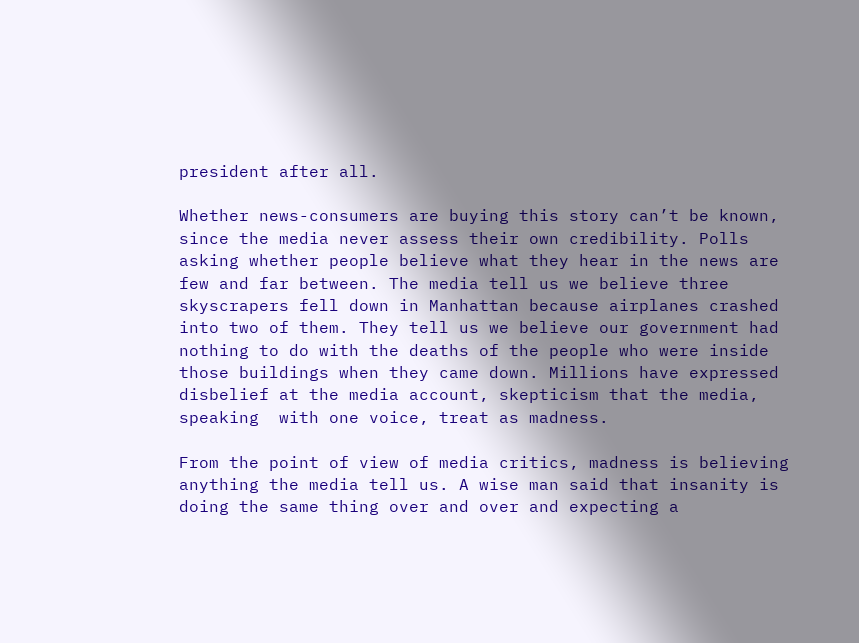president after all.

Whether news-consumers are buying this story can’t be known, since the media never assess their own credibility. Polls asking whether people believe what they hear in the news are few and far between. The media tell us we believe three skyscrapers fell down in Manhattan because airplanes crashed into two of them. They tell us we believe our government had nothing to do with the deaths of the people who were inside those buildings when they came down. Millions have expressed disbelief at the media account, skepticism that the media, speaking  with one voice, treat as madness.

From the point of view of media critics, madness is believing anything the media tell us. A wise man said that insanity is doing the same thing over and over and expecting a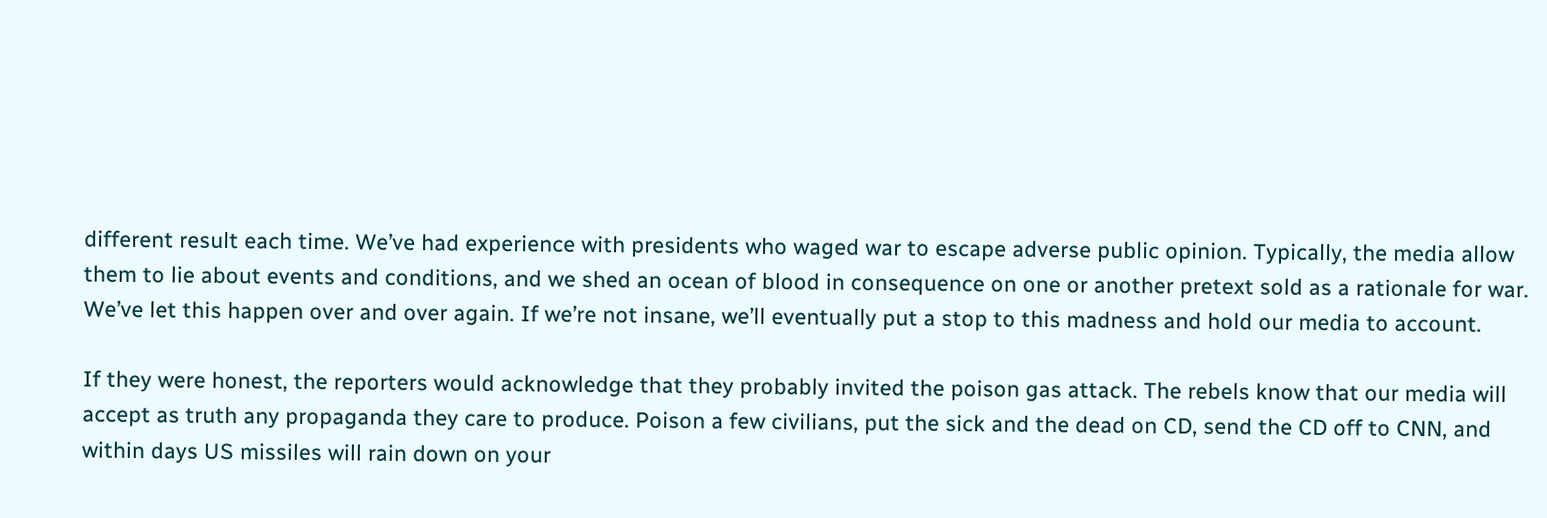different result each time. We’ve had experience with presidents who waged war to escape adverse public opinion. Typically, the media allow them to lie about events and conditions, and we shed an ocean of blood in consequence on one or another pretext sold as a rationale for war. We’ve let this happen over and over again. If we’re not insane, we’ll eventually put a stop to this madness and hold our media to account.

If they were honest, the reporters would acknowledge that they probably invited the poison gas attack. The rebels know that our media will accept as truth any propaganda they care to produce. Poison a few civilians, put the sick and the dead on CD, send the CD off to CNN, and within days US missiles will rain down on your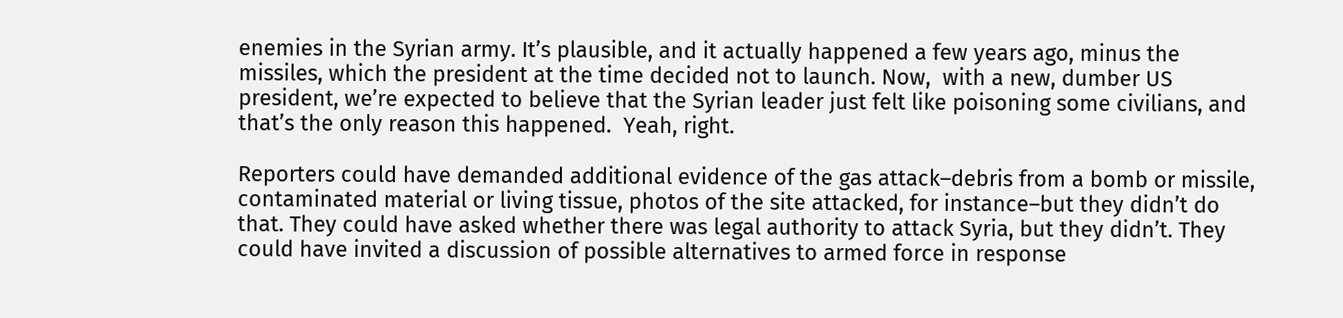enemies in the Syrian army. It’s plausible, and it actually happened a few years ago, minus the missiles, which the president at the time decided not to launch. Now,  with a new, dumber US president, we’re expected to believe that the Syrian leader just felt like poisoning some civilians, and that’s the only reason this happened.  Yeah, right.

Reporters could have demanded additional evidence of the gas attack–debris from a bomb or missile, contaminated material or living tissue, photos of the site attacked, for instance–but they didn’t do that. They could have asked whether there was legal authority to attack Syria, but they didn’t. They could have invited a discussion of possible alternatives to armed force in response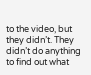to the video, but they didn’t. They didn’t do anything to find out what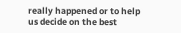really happened or to help us decide on the best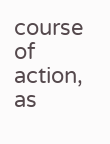course of action, as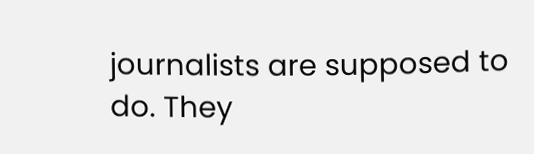journalists are supposed to do. They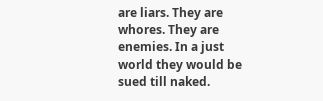are liars. They are whores. They are enemies. In a just world they would be sued till naked.